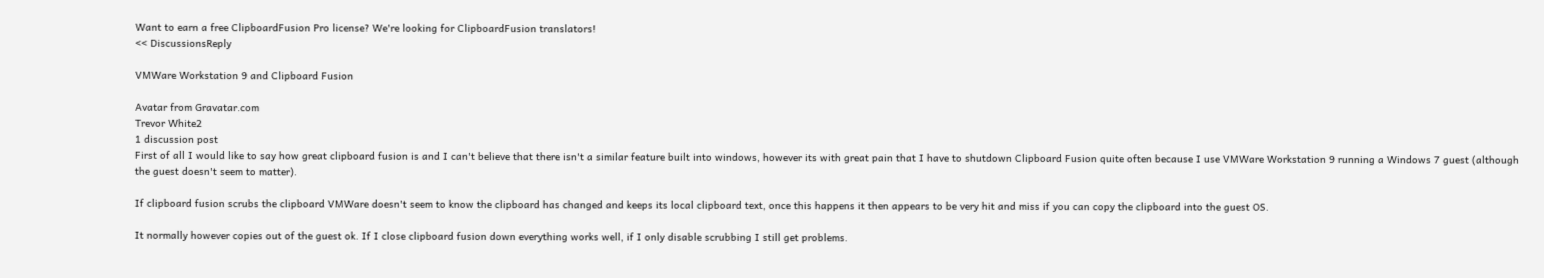Want to earn a free ClipboardFusion Pro license? We're looking for ClipboardFusion translators!
<< DiscussionsReply

VMWare Workstation 9 and Clipboard Fusion

Avatar from Gravatar.com
Trevor White2
1 discussion post
First of all I would like to say how great clipboard fusion is and I can't believe that there isn't a similar feature built into windows, however its with great pain that I have to shutdown Clipboard Fusion quite often because I use VMWare Workstation 9 running a Windows 7 guest (although the guest doesn't seem to matter).

If clipboard fusion scrubs the clipboard VMWare doesn't seem to know the clipboard has changed and keeps its local clipboard text, once this happens it then appears to be very hit and miss if you can copy the clipboard into the guest OS.

It normally however copies out of the guest ok. If I close clipboard fusion down everything works well, if I only disable scrubbing I still get problems.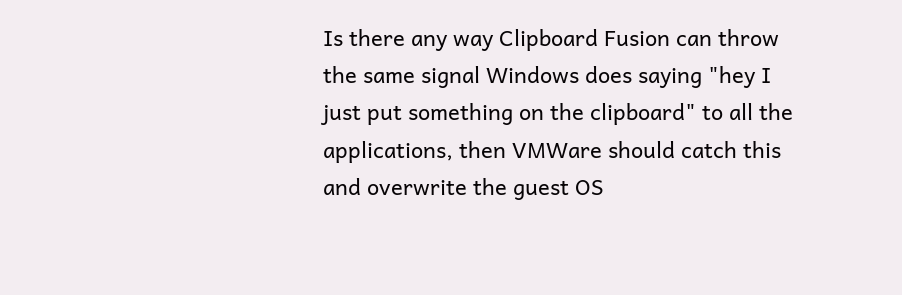Is there any way Clipboard Fusion can throw the same signal Windows does saying "hey I just put something on the clipboard" to all the applications, then VMWare should catch this and overwrite the guest OS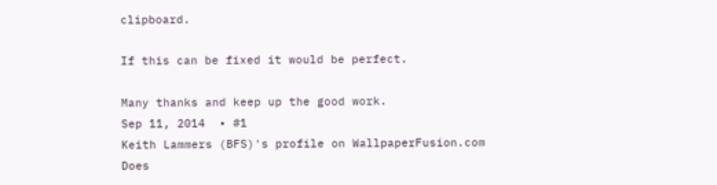clipboard.

If this can be fixed it would be perfect.

Many thanks and keep up the good work.
Sep 11, 2014  • #1
Keith Lammers (BFS)'s profile on WallpaperFusion.com
Does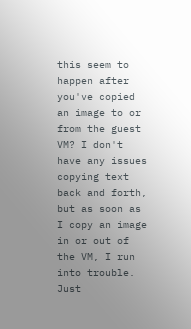this seem to happen after you've copied an image to or from the guest VM? I don't have any issues copying text back and forth, but as soon as I copy an image in or out of the VM, I run into trouble. Just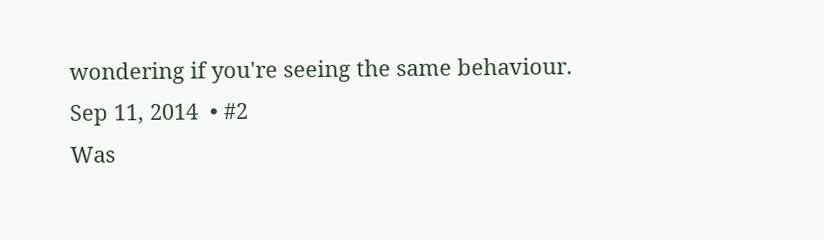wondering if you're seeing the same behaviour.
Sep 11, 2014  • #2
Was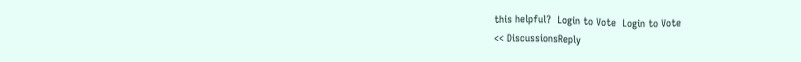this helpful?  Login to Vote  Login to Vote
<< DiscussionsReply